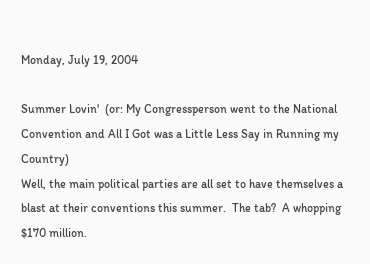Monday, July 19, 2004

Summer Lovin'  (or: My Congressperson went to the National Convention and All I Got was a Little Less Say in Running my Country)
Well, the main political parties are all set to have themselves a blast at their conventions this summer.  The tab?  A whopping $170 million.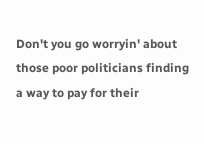Don't you go worryin' about those poor politicians finding a way to pay for their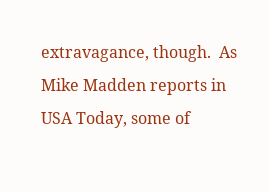extravagance, though.  As Mike Madden reports in USA Today, some of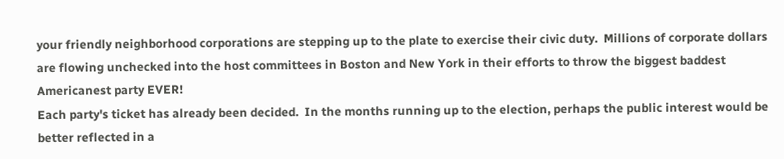your friendly neighborhood corporations are stepping up to the plate to exercise their civic duty.  Millions of corporate dollars are flowing unchecked into the host committees in Boston and New York in their efforts to throw the biggest baddest Americanest party EVER!
Each party's ticket has already been decided.  In the months running up to the election, perhaps the public interest would be better reflected in a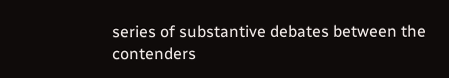series of substantive debates between the contenders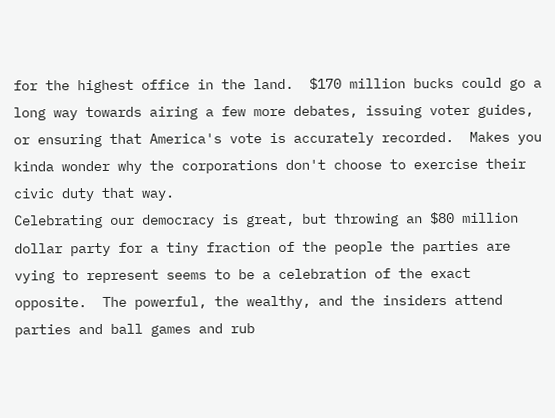for the highest office in the land.  $170 million bucks could go a long way towards airing a few more debates, issuing voter guides, or ensuring that America's vote is accurately recorded.  Makes you kinda wonder why the corporations don't choose to exercise their civic duty that way.
Celebrating our democracy is great, but throwing an $80 million dollar party for a tiny fraction of the people the parties are vying to represent seems to be a celebration of the exact opposite.  The powerful, the wealthy, and the insiders attend parties and ball games and rub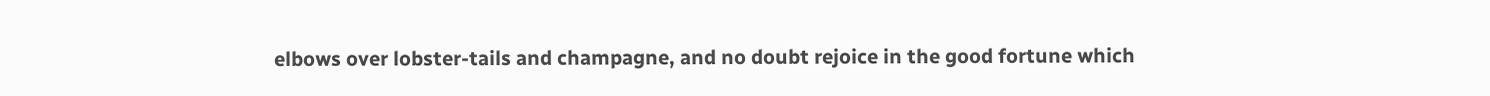elbows over lobster-tails and champagne, and no doubt rejoice in the good fortune which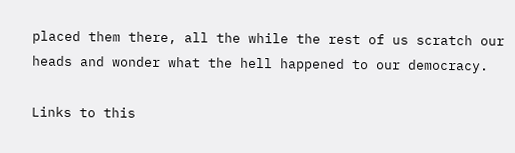placed them there, all the while the rest of us scratch our heads and wonder what the hell happened to our democracy.

Links to this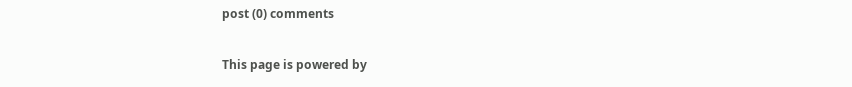post (0) comments

This page is powered by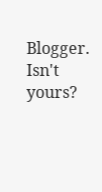Blogger. Isn't yours?